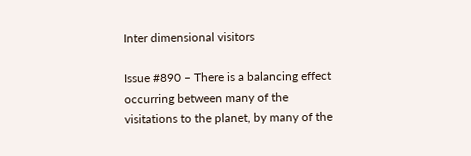Inter dimensional visitors

Issue #890 – There is a balancing effect occurring between many of the visitations to the planet, by many of the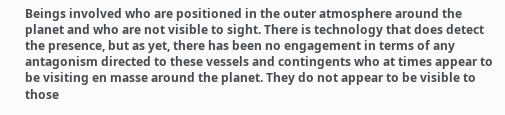Beings involved who are positioned in the outer atmosphere around the planet and who are not visible to sight. There is technology that does detect the presence, but as yet, there has been no engagement in terms of any antagonism directed to these vessels and contingents who at times appear to be visiting en masse around the planet. They do not appear to be visible to those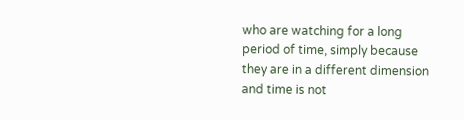who are watching for a long period of time, simply because they are in a different dimension and time is not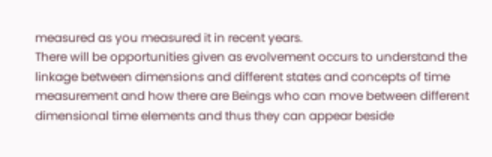measured as you measured it in recent years.
There will be opportunities given as evolvement occurs to understand the linkage between dimensions and different states and concepts of time measurement and how there are Beings who can move between different dimensional time elements and thus they can appear beside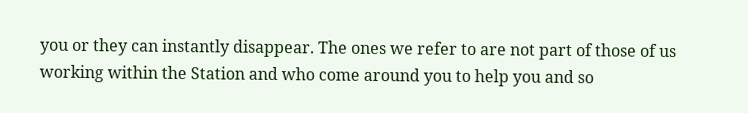you or they can instantly disappear. The ones we refer to are not part of those of us working within the Station and who come around you to help you and so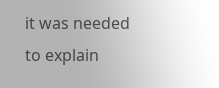it was needed to explain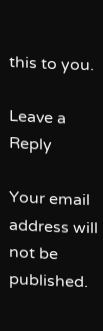this to you.

Leave a Reply

Your email address will not be published.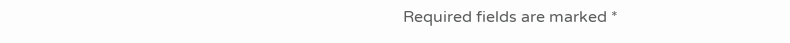Required fields are marked *